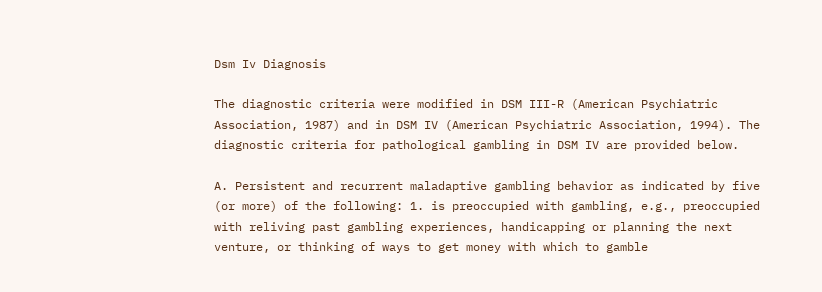Dsm Iv Diagnosis

The diagnostic criteria were modified in DSM III-R (American Psychiatric Association, 1987) and in DSM IV (American Psychiatric Association, 1994). The diagnostic criteria for pathological gambling in DSM IV are provided below.

A. Persistent and recurrent maladaptive gambling behavior as indicated by five (or more) of the following: 1. is preoccupied with gambling, e.g., preoccupied with reliving past gambling experiences, handicapping or planning the next venture, or thinking of ways to get money with which to gamble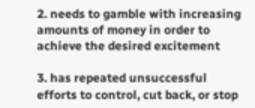2. needs to gamble with increasing amounts of money in order to achieve the desired excitement

3. has repeated unsuccessful efforts to control, cut back, or stop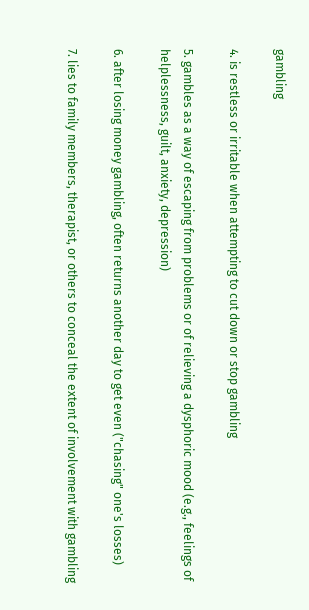gambling

4. is restless or irritable when attempting to cut down or stop gambling

5. gambles as a way of escaping from problems or of relieving a dysphoric mood (e.g., feelings of helplessness, guilt, anxiety, depression)

6. after losing money gambling, often returns another day to get even ("chasing" one's losses)

7. lies to family members, therapist, or others to conceal the extent of involvement with gambling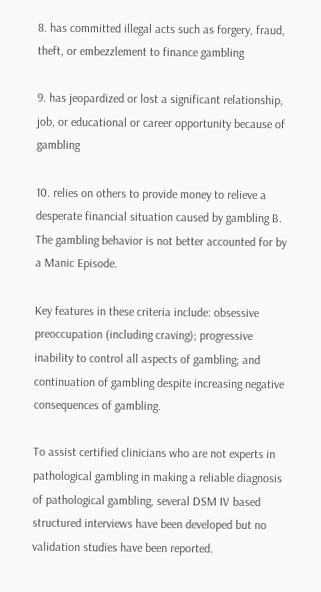8. has committed illegal acts such as forgery, fraud, theft, or embezzlement to finance gambling

9. has jeopardized or lost a significant relationship, job, or educational or career opportunity because of gambling

10. relies on others to provide money to relieve a desperate financial situation caused by gambling B. The gambling behavior is not better accounted for by a Manic Episode.

Key features in these criteria include: obsessive preoccupation (including craving); progressive inability to control all aspects of gambling; and continuation of gambling despite increasing negative consequences of gambling.

To assist certified clinicians who are not experts in pathological gambling in making a reliable diagnosis of pathological gambling, several DSM IV based structured interviews have been developed but no validation studies have been reported.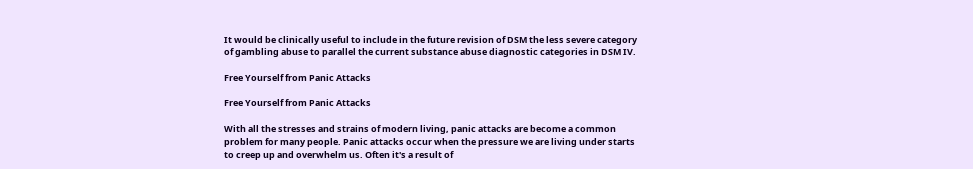It would be clinically useful to include in the future revision of DSM the less severe category of gambling abuse to parallel the current substance abuse diagnostic categories in DSM IV.

Free Yourself from Panic Attacks

Free Yourself from Panic Attacks

With all the stresses and strains of modern living, panic attacks are become a common problem for many people. Panic attacks occur when the pressure we are living under starts to creep up and overwhelm us. Often it's a result of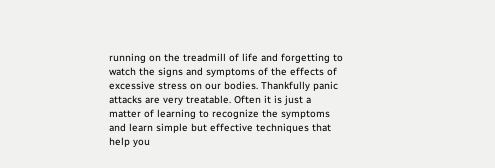running on the treadmill of life and forgetting to watch the signs and symptoms of the effects of excessive stress on our bodies. Thankfully panic attacks are very treatable. Often it is just a matter of learning to recognize the symptoms and learn simple but effective techniques that help you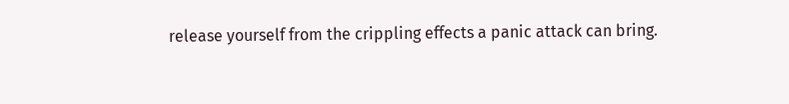release yourself from the crippling effects a panic attack can bring.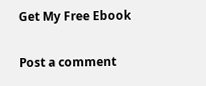Get My Free Ebook

Post a comment